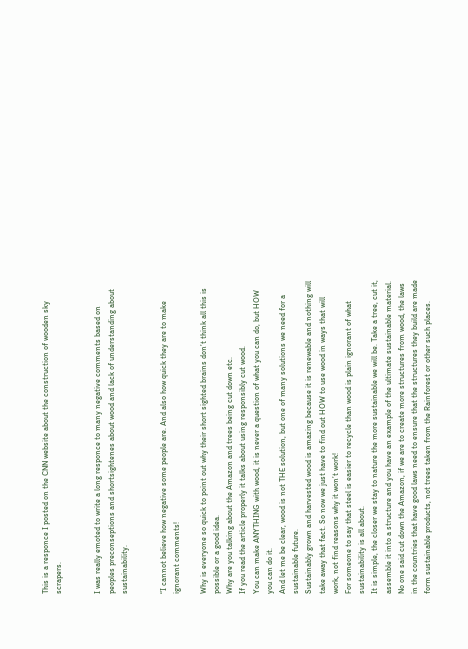This is a responce I posted on the CNN website about the construction of wooden sky scrapers.


I was really emoted to write a long responce to many negative comments based on peoples preconseptions and shortsightenes about wood and lack of understanding about sustainability.


“I cannot believe how negative some people are. And also how quick they are to make ignorant comments!

Why is everyone so quick to point out why their short sighted brains don’t think all this is possible or a good idea.
Why are you talking about the Amazon and trees being cut down etc.
If you read the article properly it talks about using responsibly cut wood.
You can make ANYTHING with wood, it is never a question of what you can do, but HOW you can do it.
And let me be clear, wood is not THE solution, but one of many solutions we need for a sustainable future.
Sustainably grown and harvested wood is amazing because it is renewable and nothing will take away that fact. So now we just have to find out HOW to use wood in ways that will work, not find reasons why it won’t work!
For someone to say that steel is easier to recycle than wood is plain ignorant of what sustainability is all about.
It is simple, the closer we stay to nature the more sustainable we will be. Take a tree, cut it, assemble it into a structure and you have an example of the ultimate sustainable material.
No one said cut down the Amazon, if we are to create more structures from wood, the laws in the countries that have good laws need to ensure that the structures they build are made form sustainable products, not trees taken from the Rainforest or other such places.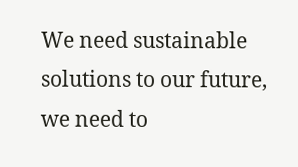We need sustainable solutions to our future, we need to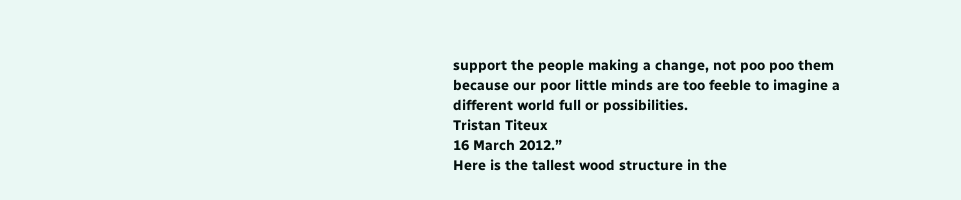support the people making a change, not poo poo them because our poor little minds are too feeble to imagine a different world full or possibilities.
Tristan Titeux
16 March 2012.”
Here is the tallest wood structure in the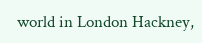world in London Hackney,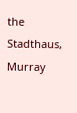the Stadthaus, Murray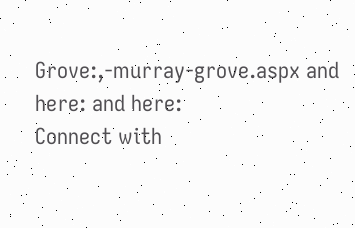Grove:,-murray-grove.aspx and here: and here:
Connect with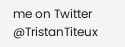me on Twitter @TristanTiteux